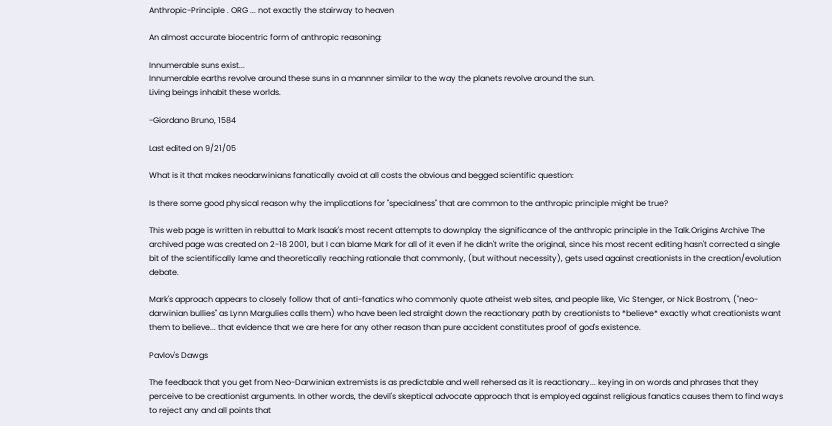Anthropic-Principle . ORG ... not exactly the stairway to heaven

An almost accurate biocentric form of anthropic reasoning:

Innumerable suns exist...
Innumerable earths revolve around these suns in a mannner similar to the way the planets revolve around the sun.
Living beings inhabit these worlds.

-Giordano Bruno, 1584

Last edited on 9/21/05

What is it that makes neodarwinians fanatically avoid at all costs the obvious and begged scientific question:

Is there some good physical reason why the implications for "specialness" that are common to the anthropic principle might be true?

This web page is written in rebuttal to Mark Isaak's most recent attempts to downplay the significance of the anthropic principle in the Talk.Origins Archive The archived page was created on 2-18 2001, but I can blame Mark for all of it even if he didn't write the original, since his most recent editing hasn't corrected a single bit of the scientifically lame and theoretically reaching rationale that commonly, (but without necessity), gets used against creationists in the creation/evolution debate.

Mark's approach appears to closely follow that of anti-fanatics who commonly quote atheist web sites, and people like, Vic Stenger, or Nick Bostrom, ("neo-darwinian bullies" as Lynn Margulies calls them) who have been led straight down the reactionary path by creationists to *believe* exactly what creationists want them to believe... that evidence that we are here for any other reason than pure accident constitutes proof of god's existence.

Pavlov's Dawgs

The feedback that you get from Neo-Darwinian extremists is as predictable and well rehersed as it is reactionary... keying in on words and phrases that they perceive to be creationist arguments. In other words, the devil's skeptical advocate approach that is employed against religious fanatics causes them to find ways to reject any and all points that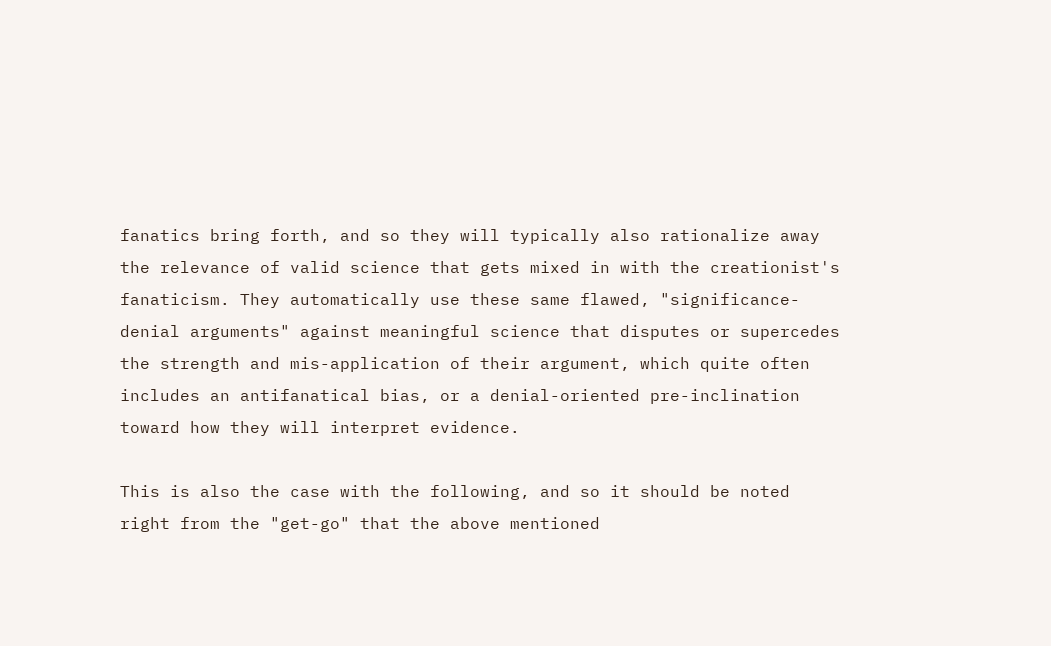fanatics bring forth, and so they will typically also rationalize away the relevance of valid science that gets mixed in with the creationist's fanaticism. They automatically use these same flawed, "significance-denial arguments" against meaningful science that disputes or supercedes the strength and mis-application of their argument, which quite often includes an antifanatical bias, or a denial-oriented pre-inclination toward how they will interpret evidence.

This is also the case with the following, and so it should be noted right from the "get-go" that the above mentioned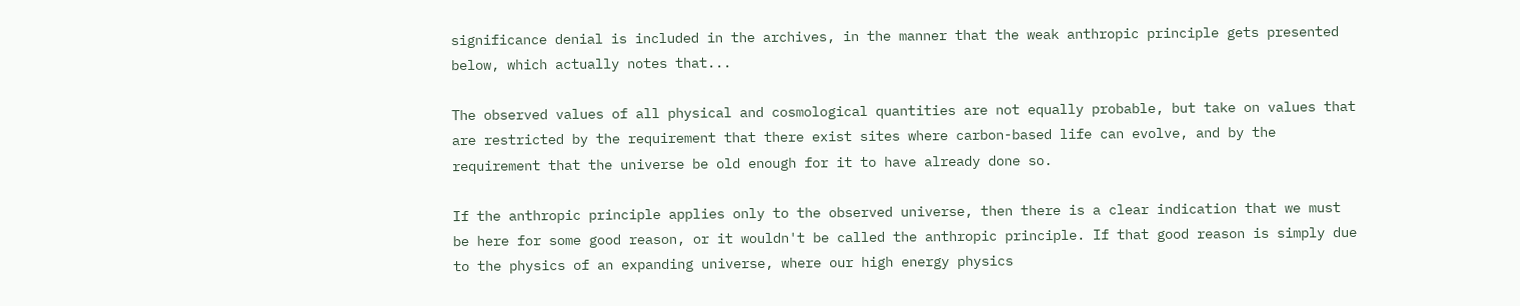significance denial is included in the archives, in the manner that the weak anthropic principle gets presented below, which actually notes that...

The observed values of all physical and cosmological quantities are not equally probable, but take on values that are restricted by the requirement that there exist sites where carbon-based life can evolve, and by the requirement that the universe be old enough for it to have already done so.

If the anthropic principle applies only to the observed universe, then there is a clear indication that we must be here for some good reason, or it wouldn't be called the anthropic principle. If that good reason is simply due to the physics of an expanding universe, where our high energy physics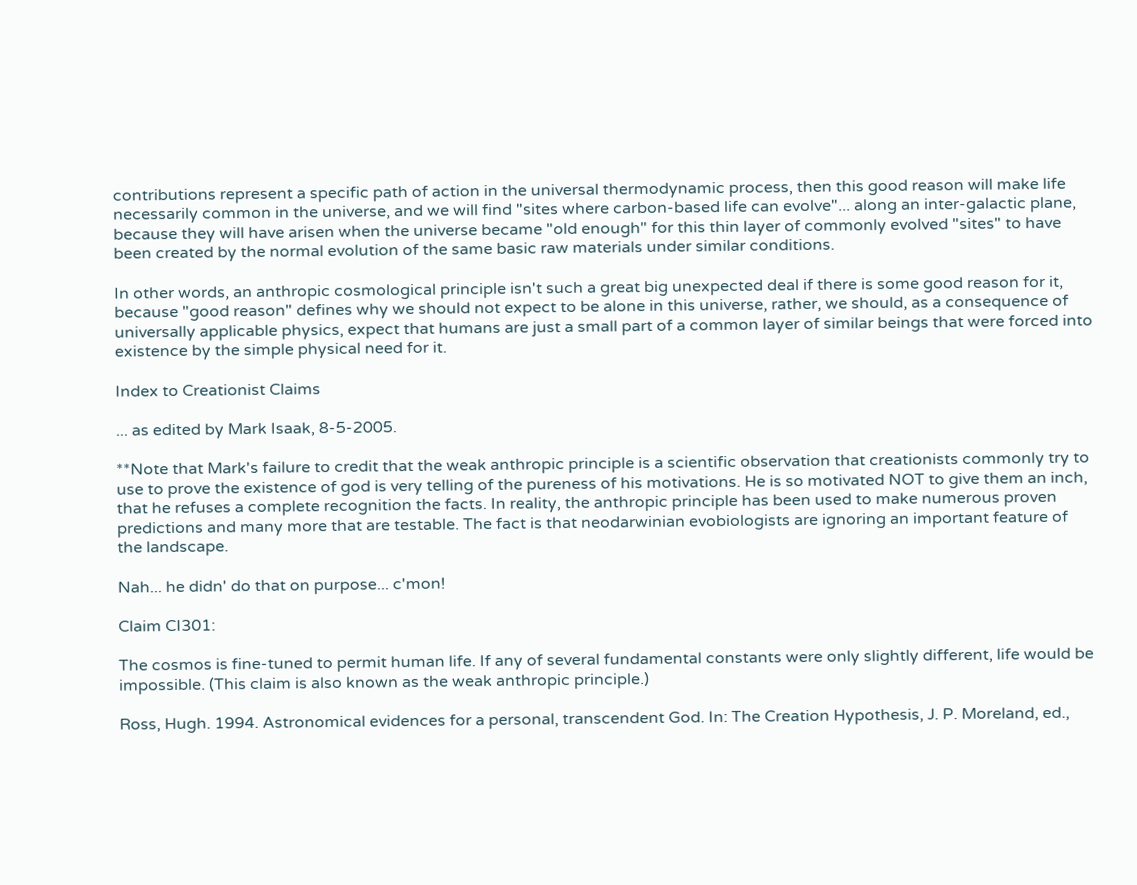contributions represent a specific path of action in the universal thermodynamic process, then this good reason will make life necessarily common in the universe, and we will find "sites where carbon-based life can evolve"... along an inter-galactic plane, because they will have arisen when the universe became "old enough" for this thin layer of commonly evolved "sites" to have been created by the normal evolution of the same basic raw materials under similar conditions.

In other words, an anthropic cosmological principle isn't such a great big unexpected deal if there is some good reason for it, because "good reason" defines why we should not expect to be alone in this universe, rather, we should, as a consequence of universally applicable physics, expect that humans are just a small part of a common layer of similar beings that were forced into existence by the simple physical need for it.

Index to Creationist Claims

... as edited by Mark Isaak, 8-5-2005.

**Note that Mark's failure to credit that the weak anthropic principle is a scientific observation that creationists commonly try to use to prove the existence of god is very telling of the pureness of his motivations. He is so motivated NOT to give them an inch, that he refuses a complete recognition the facts. In reality, the anthropic principle has been used to make numerous proven predictions and many more that are testable. The fact is that neodarwinian evobiologists are ignoring an important feature of the landscape.

Nah... he didn' do that on purpose... c'mon!

Claim CI301:

The cosmos is fine-tuned to permit human life. If any of several fundamental constants were only slightly different, life would be impossible. (This claim is also known as the weak anthropic principle.)

Ross, Hugh. 1994. Astronomical evidences for a personal, transcendent God. In: The Creation Hypothesis, J. P. Moreland, ed.,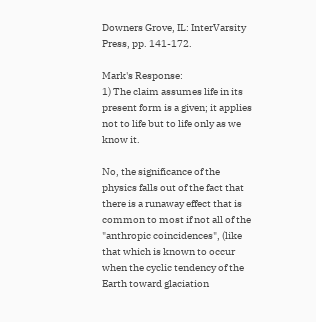Downers Grove, IL: InterVarsity Press, pp. 141-172.

Mark's Response:
1) The claim assumes life in its present form is a given; it applies not to life but to life only as we know it.

No, the significance of the physics falls out of the fact that there is a runaway effect that is common to most if not all of the "anthropic coincidences", (like that which is known to occur when the cyclic tendency of the Earth toward glaciation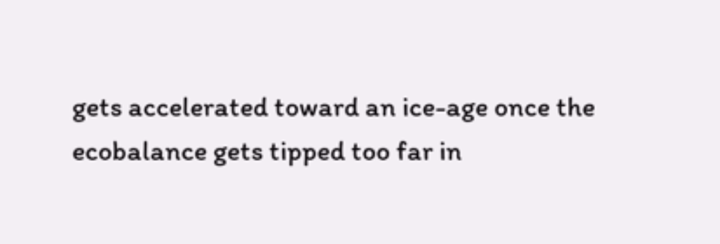gets accelerated toward an ice-age once the ecobalance gets tipped too far in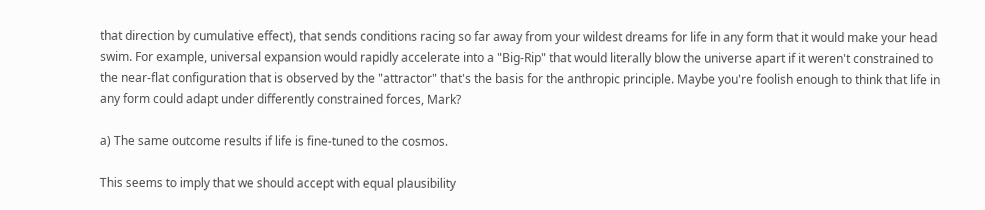that direction by cumulative effect), that sends conditions racing so far away from your wildest dreams for life in any form that it would make your head swim. For example, universal expansion would rapidly accelerate into a "Big-Rip" that would literally blow the universe apart if it weren't constrained to the near-flat configuration that is observed by the "attractor" that's the basis for the anthropic principle. Maybe you're foolish enough to think that life in any form could adapt under differently constrained forces, Mark?

a) The same outcome results if life is fine-tuned to the cosmos.

This seems to imply that we should accept with equal plausibility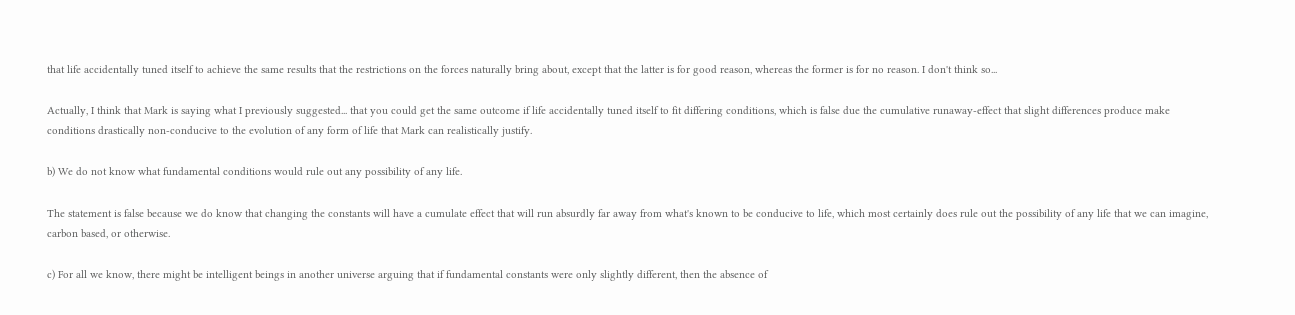that life accidentally tuned itself to achieve the same results that the restrictions on the forces naturally bring about, except that the latter is for good reason, whereas the former is for no reason. I don't think so...

Actually, I think that Mark is saying what I previously suggested... that you could get the same outcome if life accidentally tuned itself to fit differing conditions, which is false due the cumulative runaway-effect that slight differences produce make conditions drastically non-conducive to the evolution of any form of life that Mark can realistically justify.

b) We do not know what fundamental conditions would rule out any possibility of any life.

The statement is false because we do know that changing the constants will have a cumulate effect that will run absurdly far away from what's known to be conducive to life, which most certainly does rule out the possibility of any life that we can imagine, carbon based, or otherwise.

c) For all we know, there might be intelligent beings in another universe arguing that if fundamental constants were only slightly different, then the absence of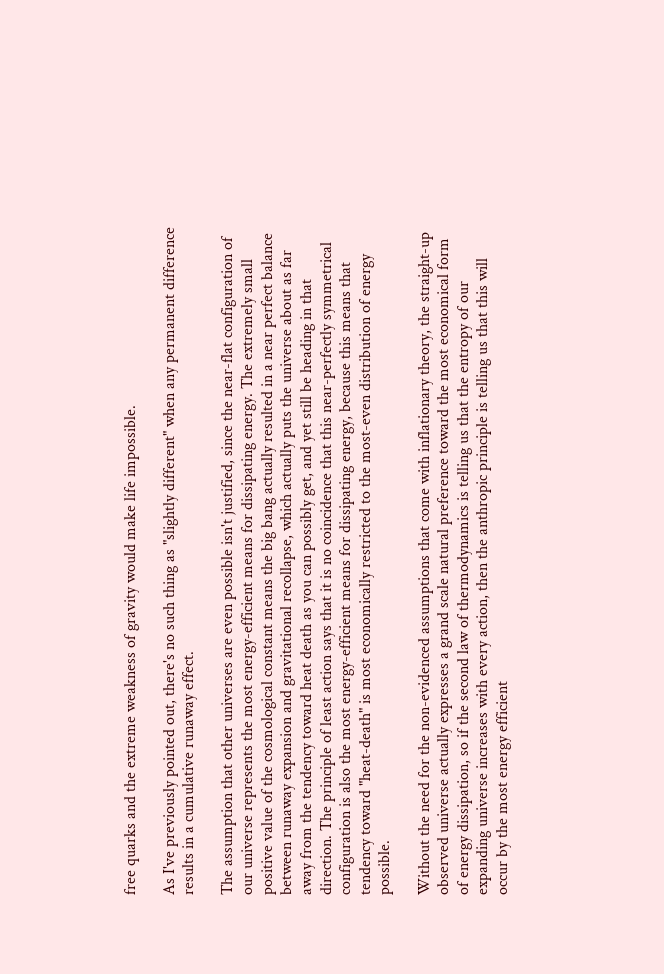free quarks and the extreme weakness of gravity would make life impossible.

As I've previously pointed out, there's no such thing as "slightly different" when any permanent difference results in a cumulative runaway effect.

The assumption that other universes are even possible isn't justified, since the near-flat configuration of our universe represents the most energy-efficient means for dissipating energy. The extremely small positive value of the cosmological constant means the big bang actually resulted in a near perfect balance between runaway expansion and gravitational recollapse, which actually puts the universe about as far away from the tendency toward heat death as you can possibly get, and yet still be heading in that direction. The principle of least action says that it is no coincidence that this near-perfectly symmetrical configuration is also the most energy-efficient means for dissipating energy, because this means that tendency toward "heat-death" is most economically restricted to the most-even distribution of energy possible.

Without the need for the non-evidenced assumptions that come with inflationary theory, the straight-up observed universe actually expresses a grand scale natural preference toward the most economical form of energy dissipation, so if the second law of thermodynamics is telling us that the entropy of our expanding universe increases with every action, then the anthropic principle is telling us that this will occur by the most energy efficient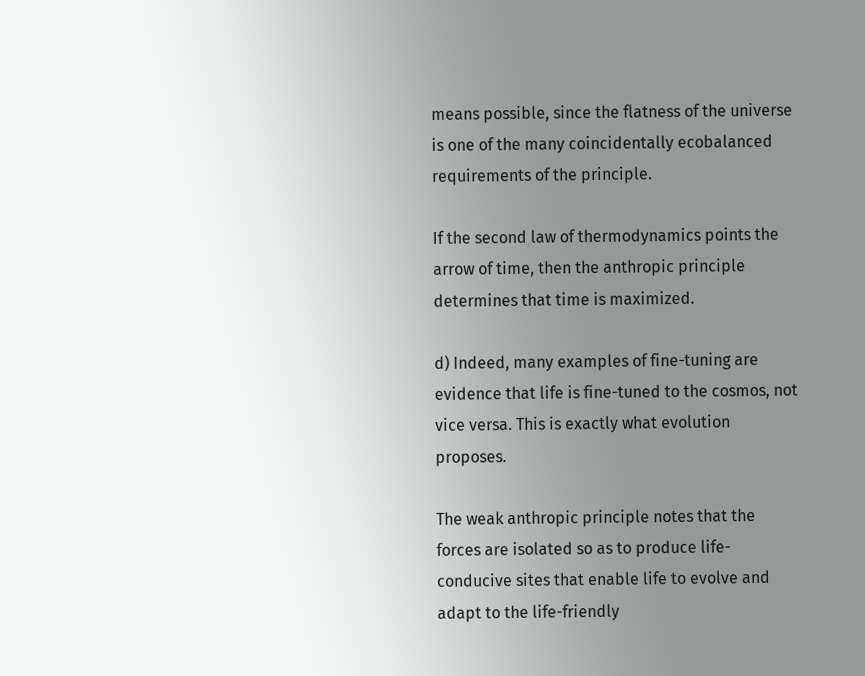means possible, since the flatness of the universe is one of the many coincidentally ecobalanced requirements of the principle.

If the second law of thermodynamics points the arrow of time, then the anthropic principle determines that time is maximized.

d) Indeed, many examples of fine-tuning are evidence that life is fine-tuned to the cosmos, not vice versa. This is exactly what evolution proposes.

The weak anthropic principle notes that the forces are isolated so as to produce life-conducive sites that enable life to evolve and adapt to the life-friendly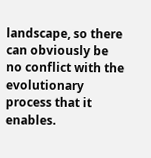landscape, so there can obviously be no conflict with the evolutionary process that it enables.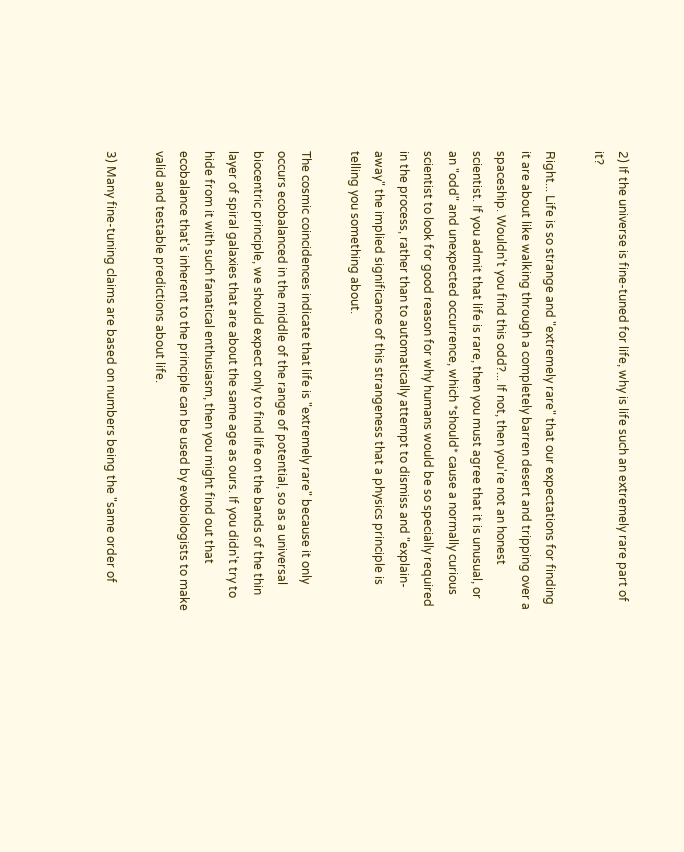2) If the universe is fine-tuned for life, why is life such an extremely rare part of it?

Right... Life is so strange and "extremely rare" that our expectations for finding it are about like walking through a completely barren desert and tripping over a spaceship. Wouldn't you find this odd?... If not, then you're not an honest scientist. If you admit that life is rare, then you must agree that it is unusual, or an "odd" and unexpected occurrence, which *should* cause a normally curious scientist to look for good reason for why humans would be so specially required in the process, rather than to automatically attempt to dismiss and "explain-away" the implied significance of this strangeness that a physics principle is telling you something about.

The cosmic coincidences indicate that life is "extremely rare" because it only occurs ecobalanced in the middle of the range of potential, so as a universal biocentric principle, we should expect only to find life on the bands of the thin layer of spiral galaxies that are about the same age as ours. If you didn't try to hide from it with such fanatical enthusiasm, then you might find out that ecobalance that's inherent to the principle can be used by evobiologists to make valid and testable predictions about life.

3) Many fine-tuning claims are based on numbers being the "same order of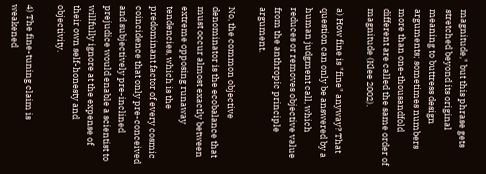magnitude," but this phrase gets stretched beyond its original meaning to buttress design arguments; sometimes numbers more than one-thousandfold different are called the same order of magnitude (Klee 2002).

a) How fine is "fine" anyway? That question can only be answered by a human judgment call, which reduces or removes objective value from the anthropic principle argument.

No, the common objective denominator is the ecobalance that must occur almost exactly between extreme opposing runaway tendencies, which is the predominant factor of every cosmic coincidence that only pre-conceived and subjectively pre-inclined prejudice would enable a scientist to willfully ignore at the expense of their own self-honesty and objectivity.

4) The fine-tuning claim is weakened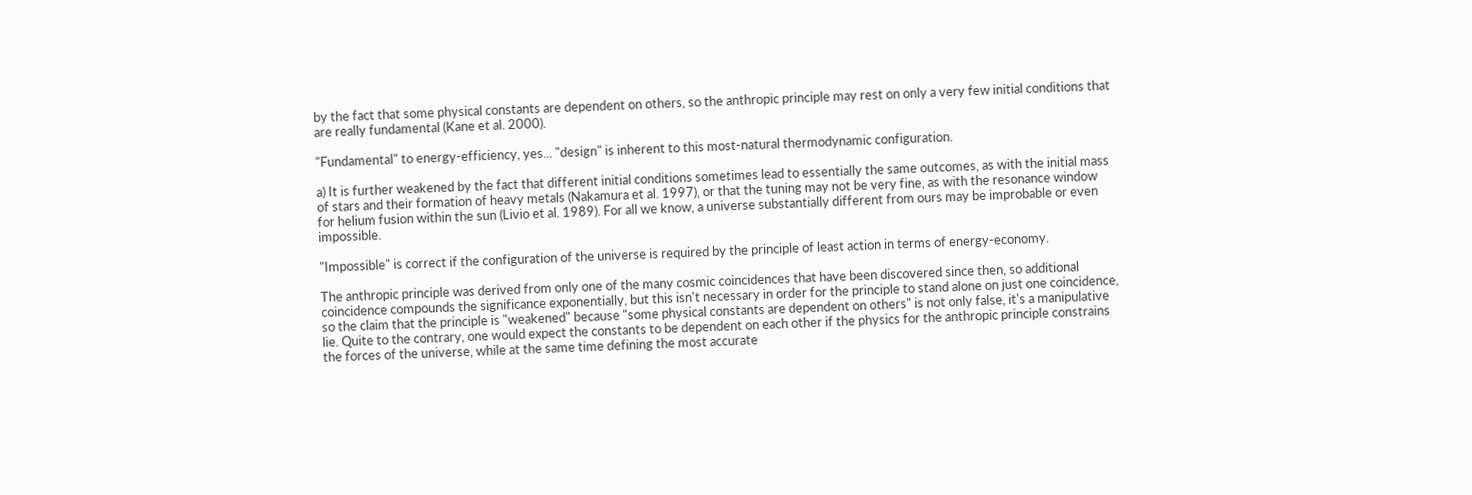by the fact that some physical constants are dependent on others, so the anthropic principle may rest on only a very few initial conditions that are really fundamental (Kane et al. 2000).

"Fundamental" to energy-efficiency, yes... "design" is inherent to this most-natural thermodynamic configuration.

a) It is further weakened by the fact that different initial conditions sometimes lead to essentially the same outcomes, as with the initial mass of stars and their formation of heavy metals (Nakamura et al. 1997), or that the tuning may not be very fine, as with the resonance window for helium fusion within the sun (Livio et al. 1989). For all we know, a universe substantially different from ours may be improbable or even impossible.

"Impossible" is correct if the configuration of the universe is required by the principle of least action in terms of energy-economy.

The anthropic principle was derived from only one of the many cosmic coincidences that have been discovered since then, so additional coincidence compounds the significance exponentially, but this isn't necessary in order for the principle to stand alone on just one coincidence, so the claim that the principle is "weakened" because "some physical constants are dependent on others" is not only false, it's a manipulative lie. Quite to the contrary, one would expect the constants to be dependent on each other if the physics for the anthropic principle constrains the forces of the universe, while at the same time defining the most accurate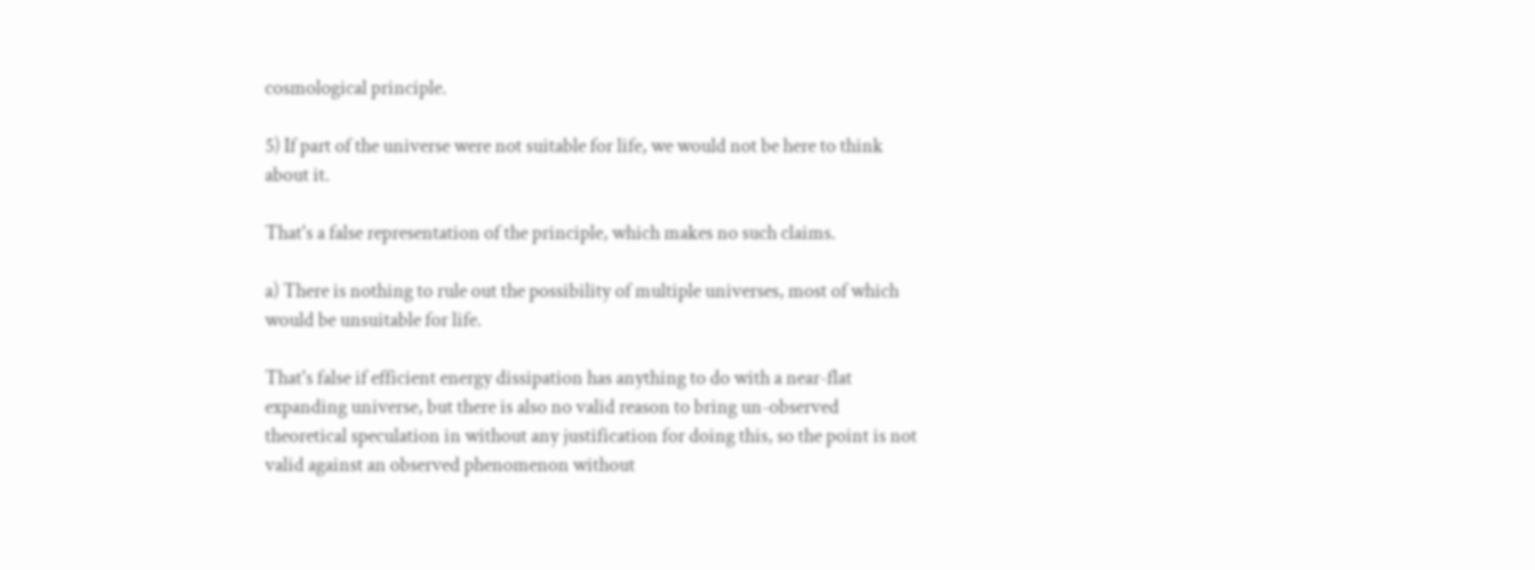cosmological principle.

5) If part of the universe were not suitable for life, we would not be here to think about it.

That's a false representation of the principle, which makes no such claims.

a) There is nothing to rule out the possibility of multiple universes, most of which would be unsuitable for life.

That's false if efficient energy dissipation has anything to do with a near-flat expanding universe, but there is also no valid reason to bring un-observed theoretical speculation in without any justification for doing this, so the point is not valid against an observed phenomenon without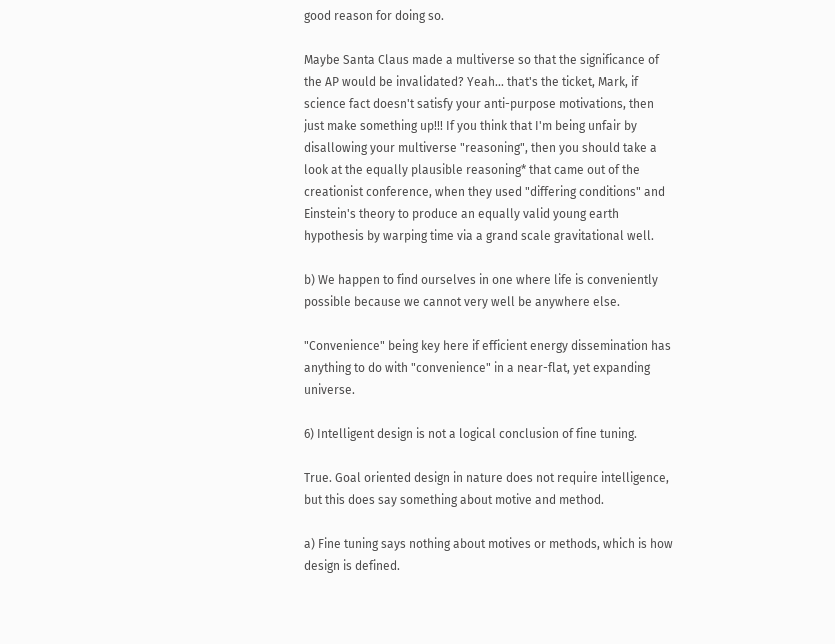good reason for doing so.

Maybe Santa Claus made a multiverse so that the significance of the AP would be invalidated? Yeah... that's the ticket, Mark, if science fact doesn't satisfy your anti-purpose motivations, then just make something up!!! If you think that I'm being unfair by disallowing your multiverse "reasoning", then you should take a look at the equally plausible reasoning* that came out of the creationist conference, when they used "differing conditions" and Einstein's theory to produce an equally valid young earth hypothesis by warping time via a grand scale gravitational well.

b) We happen to find ourselves in one where life is conveniently possible because we cannot very well be anywhere else.

"Convenience" being key here if efficient energy dissemination has anything to do with "convenience" in a near-flat, yet expanding universe.

6) Intelligent design is not a logical conclusion of fine tuning.

True. Goal oriented design in nature does not require intelligence, but this does say something about motive and method.

a) Fine tuning says nothing about motives or methods, which is how design is defined.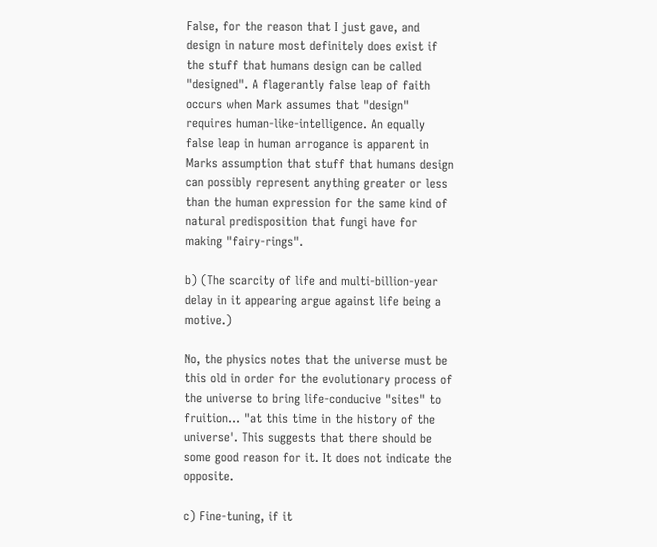False, for the reason that I just gave, and design in nature most definitely does exist if the stuff that humans design can be called "designed". A flagerantly false leap of faith occurs when Mark assumes that "design" requires human-like-intelligence. An equally false leap in human arrogance is apparent in Marks assumption that stuff that humans design can possibly represent anything greater or less than the human expression for the same kind of natural predisposition that fungi have for making "fairy-rings".

b) (The scarcity of life and multi-billion-year delay in it appearing argue against life being a motive.)

No, the physics notes that the universe must be this old in order for the evolutionary process of the universe to bring life-conducive "sites" to fruition... "at this time in the history of the universe'. This suggests that there should be some good reason for it. It does not indicate the opposite.

c) Fine-tuning, if it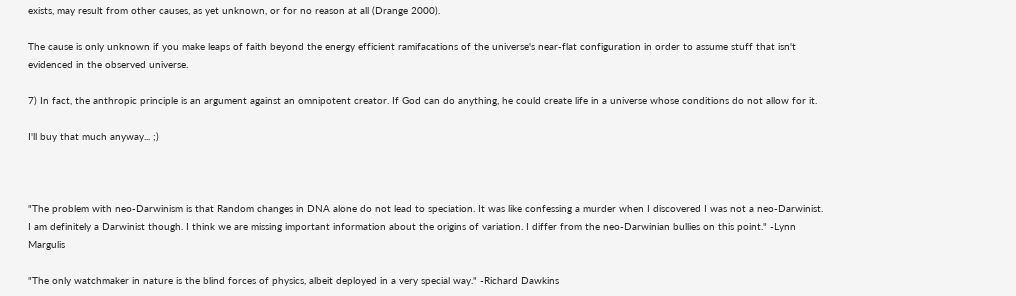exists, may result from other causes, as yet unknown, or for no reason at all (Drange 2000).

The cause is only unknown if you make leaps of faith beyond the energy efficient ramifacations of the universe's near-flat configuration in order to assume stuff that isn't evidenced in the observed universe.

7) In fact, the anthropic principle is an argument against an omnipotent creator. If God can do anything, he could create life in a universe whose conditions do not allow for it.

I'll buy that much anyway... ;)



"The problem with neo-Darwinism is that Random changes in DNA alone do not lead to speciation. It was like confessing a murder when I discovered I was not a neo-Darwinist. I am definitely a Darwinist though. I think we are missing important information about the origins of variation. I differ from the neo-Darwinian bullies on this point." -Lynn Margulis

"The only watchmaker in nature is the blind forces of physics, albeit deployed in a very special way." -Richard Dawkins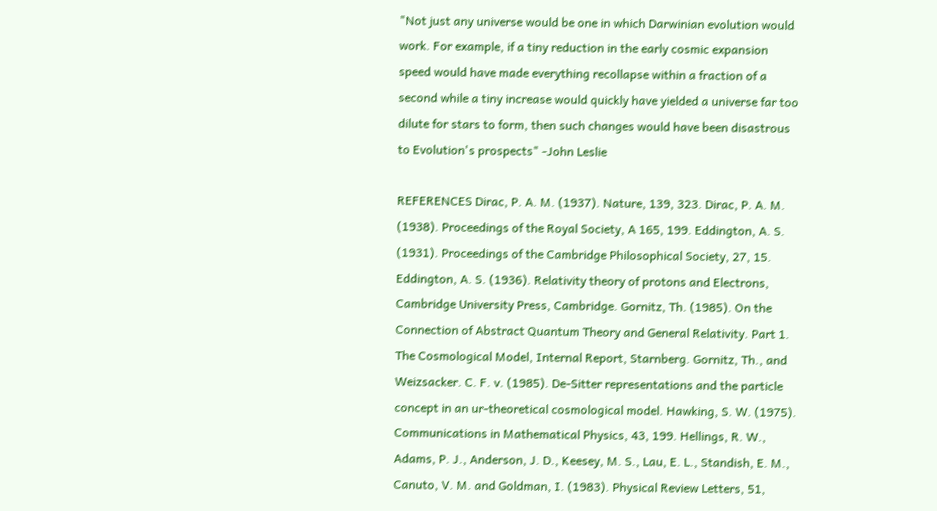"Not just any universe would be one in which Darwinian evolution would work. For example, if a tiny reduction in the early cosmic expansion speed would have made everything recollapse within a fraction of a second while a tiny increase would quickly have yielded a universe far too dilute for stars to form, then such changes would have been disastrous to Evolution's prospects" -John Leslie

REFERENCES Dirac, P. A. M. (1937). Nature, 139, 323. Dirac, P. A. M. (1938). Proceedings of the Royal Society, A 165, 199. Eddington, A. S. (1931). Proceedings of the Cambridge Philosophical Society, 27, 15. Eddington, A. S. (1936). Relativity theory of protons and Electrons, Cambridge University Press, Cambridge. Gornitz, Th. (1985). On the Connection of Abstract Quantum Theory and General Relativity. Part 1. The Cosmological Model, Internal Report, Starnberg. Gornitz, Th., and Weizsacker. C. F. v. (1985). De-Sitter representations and the particle concept in an ur-theoretical cosmological model. Hawking, S. W. (1975). Communications in Mathematical Physics, 43, 199. Hellings, R. W., Adams, P. J., Anderson, J. D., Keesey, M. S., Lau, E. L., Standish, E. M., Canuto, V. M. and Goldman, I. (1983). Physical Review Letters, 51,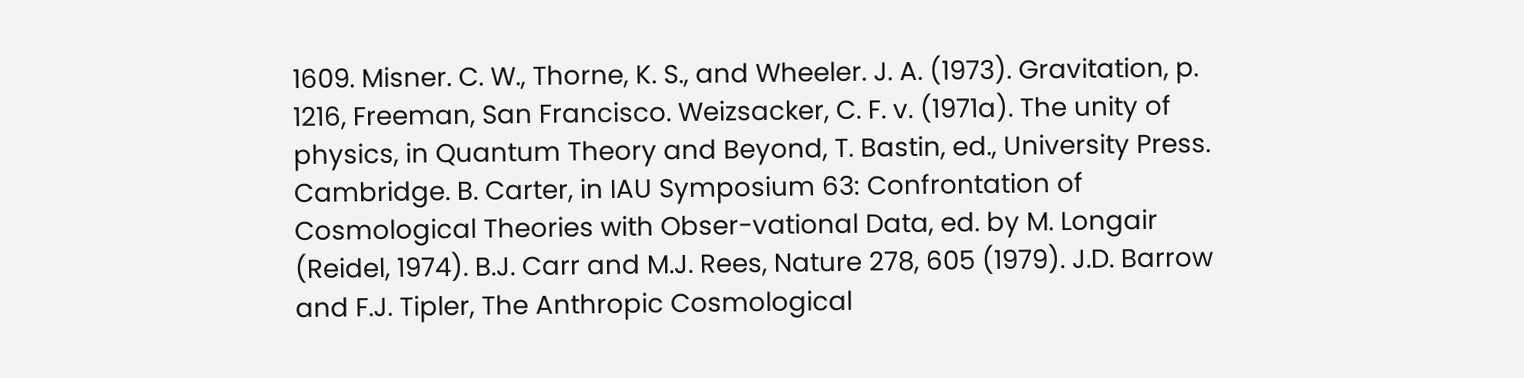1609. Misner. C. W., Thorne, K. S., and Wheeler. J. A. (1973). Gravitation, p. 1216, Freeman, San Francisco. Weizsacker, C. F. v. (1971a). The unity of physics, in Quantum Theory and Beyond, T. Bastin, ed., University Press. Cambridge. B. Carter, in IAU Symposium 63: Confrontation of Cosmological Theories with Obser-vational Data, ed. by M. Longair (Reidel, 1974). B.J. Carr and M.J. Rees, Nature 278, 605 (1979). J.D. Barrow and F.J. Tipler, The Anthropic Cosmological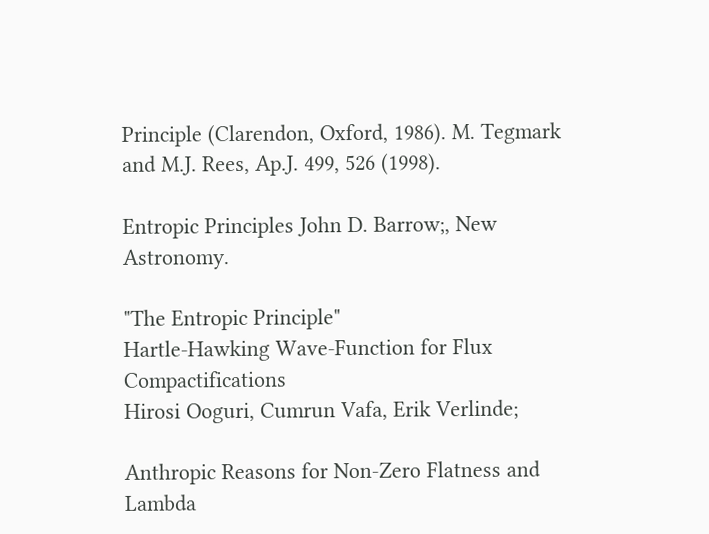Principle (Clarendon, Oxford, 1986). M. Tegmark and M.J. Rees, Ap.J. 499, 526 (1998).

Entropic Principles John D. Barrow;, New Astronomy.

"The Entropic Principle"
Hartle-Hawking Wave-Function for Flux Compactifications
Hirosi Ooguri, Cumrun Vafa, Erik Verlinde;

Anthropic Reasons for Non-Zero Flatness and Lambda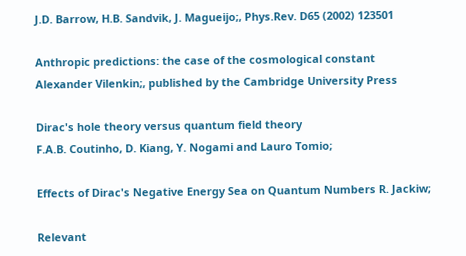J.D. Barrow, H.B. Sandvik, J. Magueijo;, Phys.Rev. D65 (2002) 123501

Anthropic predictions: the case of the cosmological constant
Alexander Vilenkin;, published by the Cambridge University Press

Dirac's hole theory versus quantum field theory
F.A.B. Coutinho, D. Kiang, Y. Nogami and Lauro Tomio;

Effects of Dirac's Negative Energy Sea on Quantum Numbers R. Jackiw;

Relevant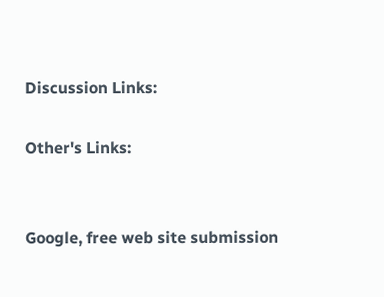Discussion Links:

Other's Links:


Google, free web site submission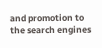and promotion to the search engines